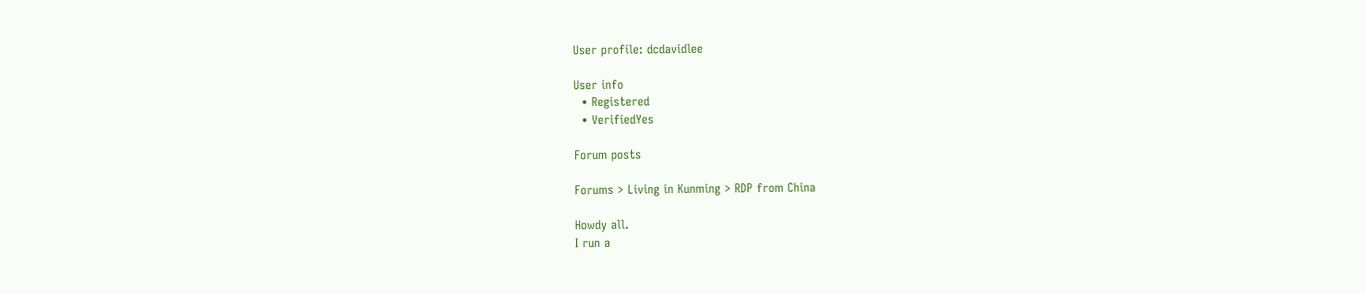User profile: dcdavidlee

User info
  • Registered
  • VerifiedYes

Forum posts

Forums > Living in Kunming > RDP from China

Howdy all.
I run a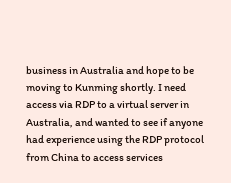business in Australia and hope to be moving to Kunming shortly. I need access via RDP to a virtual server in Australia, and wanted to see if anyone had experience using the RDP protocol from China to access services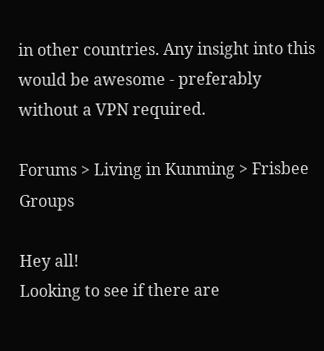in other countries. Any insight into this would be awesome - preferably without a VPN required.

Forums > Living in Kunming > Frisbee Groups

Hey all!
Looking to see if there are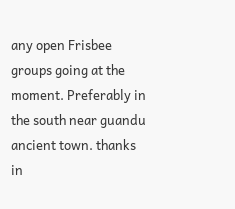any open Frisbee groups going at the moment. Preferably in the south near guandu ancient town. thanks in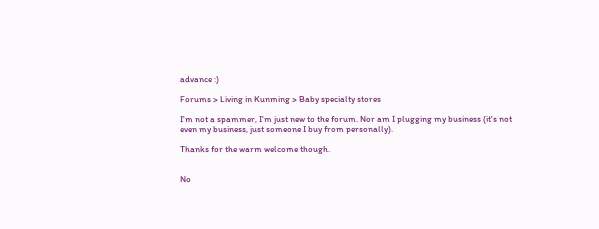advance :)

Forums > Living in Kunming > Baby specialty stores

I'm not a spammer, I'm just new to the forum. Nor am I plugging my business (it's not even my business, just someone I buy from personally).

Thanks for the warm welcome though.


No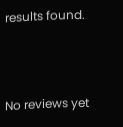results found.



No reviews yet